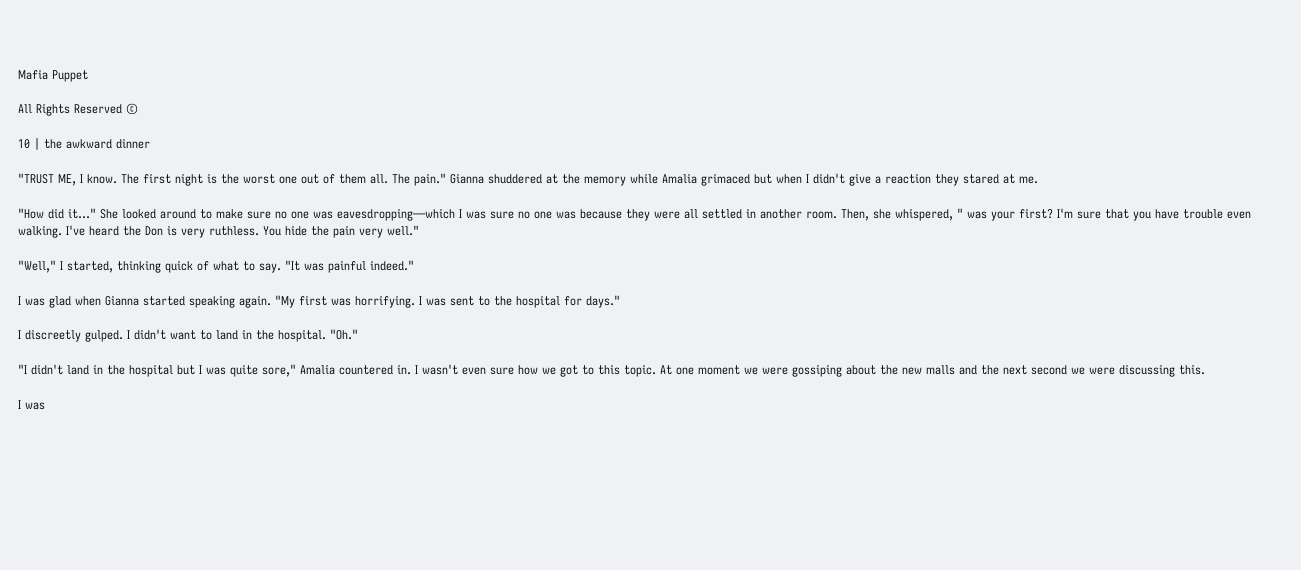Mafia Puppet

All Rights Reserved ©

10 | the awkward dinner

"TRUST ME, I know. The first night is the worst one out of them all. The pain." Gianna shuddered at the memory while Amalia grimaced but when I didn't give a reaction they stared at me.

"How did it..." She looked around to make sure no one was eavesdropping—which I was sure no one was because they were all settled in another room. Then, she whispered, " was your first? I'm sure that you have trouble even walking. I've heard the Don is very ruthless. You hide the pain very well."

"Well," I started, thinking quick of what to say. "It was painful indeed."

I was glad when Gianna started speaking again. "My first was horrifying. I was sent to the hospital for days."

I discreetly gulped. I didn't want to land in the hospital. "Oh."

"I didn't land in the hospital but I was quite sore," Amalia countered in. I wasn't even sure how we got to this topic. At one moment we were gossiping about the new malls and the next second we were discussing this.

I was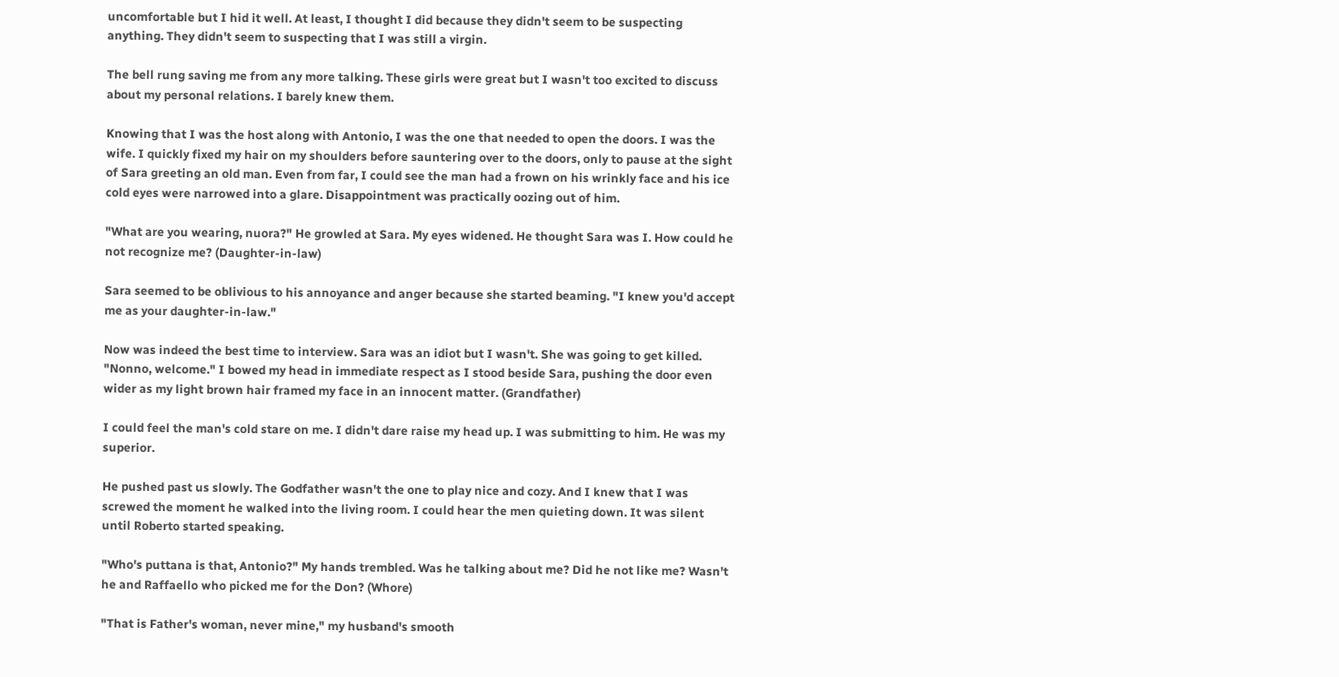uncomfortable but I hid it well. At least, I thought I did because they didn't seem to be suspecting anything. They didn't seem to suspecting that I was still a virgin.

The bell rung saving me from any more talking. These girls were great but I wasn't too excited to discuss about my personal relations. I barely knew them.

Knowing that I was the host along with Antonio, I was the one that needed to open the doors. I was the wife. I quickly fixed my hair on my shoulders before sauntering over to the doors, only to pause at the sight of Sara greeting an old man. Even from far, I could see the man had a frown on his wrinkly face and his ice cold eyes were narrowed into a glare. Disappointment was practically oozing out of him.

"What are you wearing, nuora?" He growled at Sara. My eyes widened. He thought Sara was I. How could he not recognize me? (Daughter-in-law)

Sara seemed to be oblivious to his annoyance and anger because she started beaming. "I knew you'd accept me as your daughter-in-law."

Now was indeed the best time to interview. Sara was an idiot but I wasn't. She was going to get killed. "Nonno, welcome." I bowed my head in immediate respect as I stood beside Sara, pushing the door even wider as my light brown hair framed my face in an innocent matter. (Grandfather)

I could feel the man's cold stare on me. I didn't dare raise my head up. I was submitting to him. He was my superior.

He pushed past us slowly. The Godfather wasn't the one to play nice and cozy. And I knew that I was screwed the moment he walked into the living room. I could hear the men quieting down. It was silent until Roberto started speaking.

"Who's puttana is that, Antonio?" My hands trembled. Was he talking about me? Did he not like me? Wasn't he and Raffaello who picked me for the Don? (Whore)

"That is Father's woman, never mine," my husband's smooth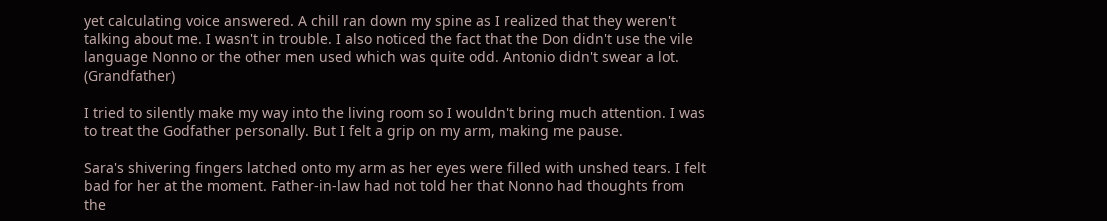yet calculating voice answered. A chill ran down my spine as I realized that they weren't talking about me. I wasn't in trouble. I also noticed the fact that the Don didn't use the vile language Nonno or the other men used which was quite odd. Antonio didn't swear a lot. (Grandfather)

I tried to silently make my way into the living room so I wouldn't bring much attention. I was to treat the Godfather personally. But I felt a grip on my arm, making me pause.

Sara's shivering fingers latched onto my arm as her eyes were filled with unshed tears. I felt bad for her at the moment. Father-in-law had not told her that Nonno had thoughts from the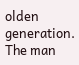olden generation. The man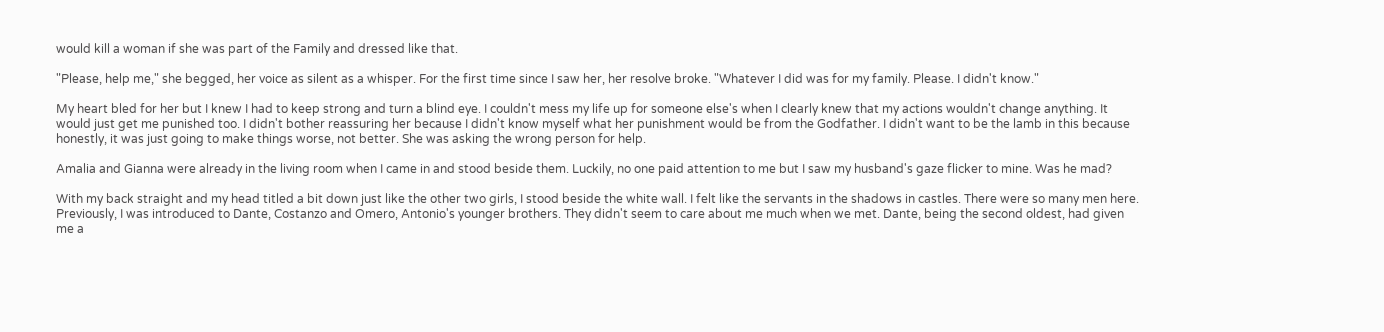would kill a woman if she was part of the Family and dressed like that.

"Please, help me," she begged, her voice as silent as a whisper. For the first time since I saw her, her resolve broke. "Whatever I did was for my family. Please. I didn't know."

My heart bled for her but I knew I had to keep strong and turn a blind eye. I couldn't mess my life up for someone else's when I clearly knew that my actions wouldn't change anything. It would just get me punished too. I didn't bother reassuring her because I didn't know myself what her punishment would be from the Godfather. I didn't want to be the lamb in this because honestly, it was just going to make things worse, not better. She was asking the wrong person for help.

Amalia and Gianna were already in the living room when I came in and stood beside them. Luckily, no one paid attention to me but I saw my husband's gaze flicker to mine. Was he mad?

With my back straight and my head titled a bit down just like the other two girls, I stood beside the white wall. I felt like the servants in the shadows in castles. There were so many men here. Previously, I was introduced to Dante, Costanzo and Omero, Antonio's younger brothers. They didn't seem to care about me much when we met. Dante, being the second oldest, had given me a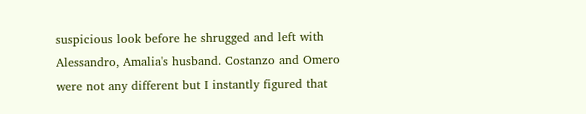suspicious look before he shrugged and left with Alessandro, Amalia's husband. Costanzo and Omero were not any different but I instantly figured that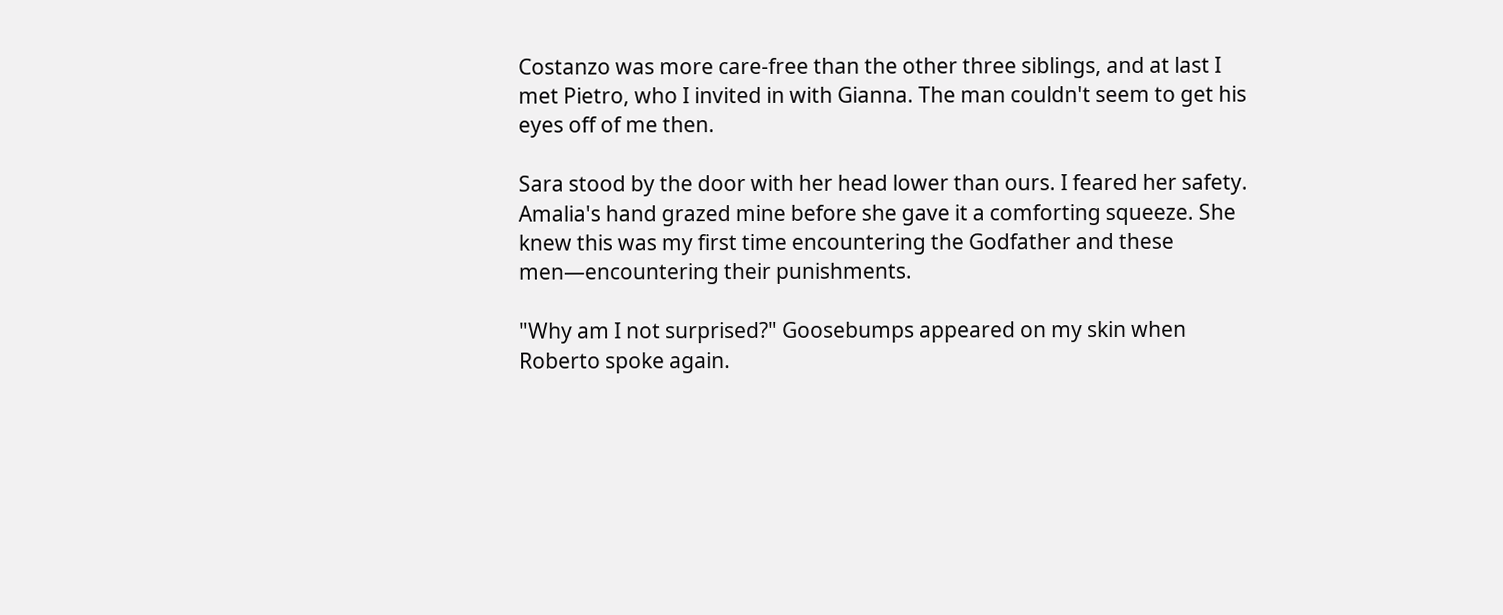Costanzo was more care-free than the other three siblings, and at last I met Pietro, who I invited in with Gianna. The man couldn't seem to get his eyes off of me then.

Sara stood by the door with her head lower than ours. I feared her safety. Amalia's hand grazed mine before she gave it a comforting squeeze. She knew this was my first time encountering the Godfather and these men—encountering their punishments.

"Why am I not surprised?" Goosebumps appeared on my skin when Roberto spoke again.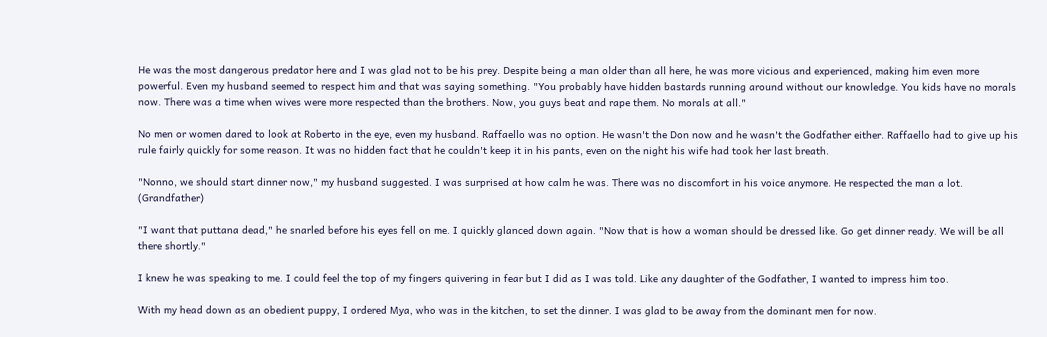He was the most dangerous predator here and I was glad not to be his prey. Despite being a man older than all here, he was more vicious and experienced, making him even more powerful. Even my husband seemed to respect him and that was saying something. "You probably have hidden bastards running around without our knowledge. You kids have no morals now. There was a time when wives were more respected than the brothers. Now, you guys beat and rape them. No morals at all."

No men or women dared to look at Roberto in the eye, even my husband. Raffaello was no option. He wasn't the Don now and he wasn't the Godfather either. Raffaello had to give up his rule fairly quickly for some reason. It was no hidden fact that he couldn't keep it in his pants, even on the night his wife had took her last breath.

"Nonno, we should start dinner now," my husband suggested. I was surprised at how calm he was. There was no discomfort in his voice anymore. He respected the man a lot. (Grandfather)

"I want that puttana dead," he snarled before his eyes fell on me. I quickly glanced down again. "Now that is how a woman should be dressed like. Go get dinner ready. We will be all there shortly."

I knew he was speaking to me. I could feel the top of my fingers quivering in fear but I did as I was told. Like any daughter of the Godfather, I wanted to impress him too.

With my head down as an obedient puppy, I ordered Mya, who was in the kitchen, to set the dinner. I was glad to be away from the dominant men for now.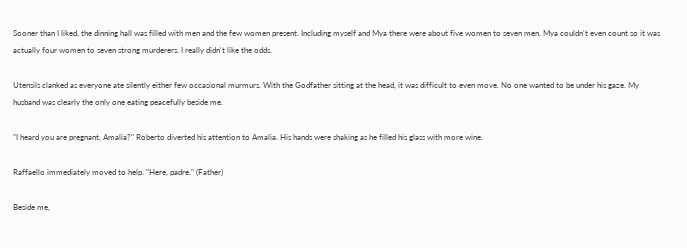Sooner than I liked, the dinning hall was filled with men and the few women present. Including myself and Mya there were about five women to seven men. Mya couldn't even count so it was actually four women to seven strong murderers. I really didn't like the odds.

Utensils clanked as everyone ate silently either few occasional murmurs. With the Godfather sitting at the head, it was difficult to even move. No one wanted to be under his gaze. My husband was clearly the only one eating peacefully beside me.

"I heard you are pregnant, Amalia?" Roberto diverted his attention to Amalia. His hands were shaking as he filled his glass with more wine.

Raffaello immediately moved to help. "Here, padre." (Father)

Beside me,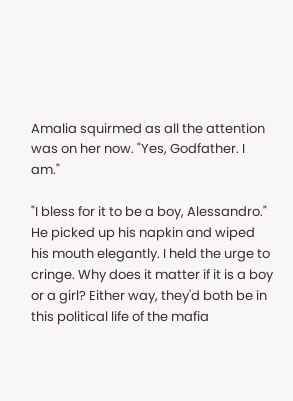Amalia squirmed as all the attention was on her now. "Yes, Godfather. I am."

"I bless for it to be a boy, Alessandro." He picked up his napkin and wiped his mouth elegantly. I held the urge to cringe. Why does it matter if it is a boy or a girl? Either way, they'd both be in this political life of the mafia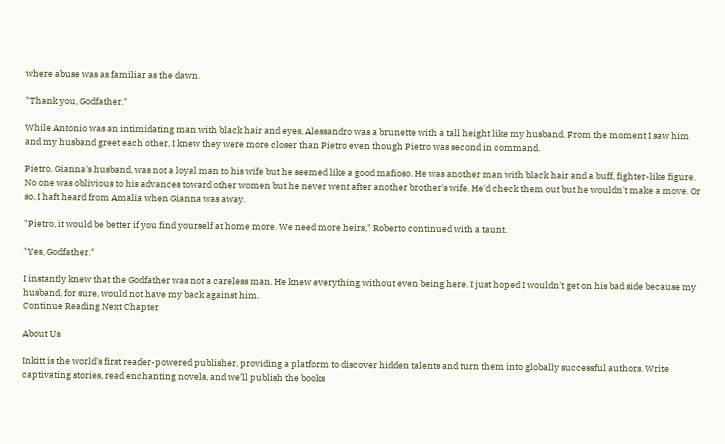where abuse was as familiar as the dawn.

"Thank you, Godfather."

While Antonio was an intimidating man with black hair and eyes, Alessandro was a brunette with a tall height like my husband. From the moment I saw him and my husband greet each other, I knew they were more closer than Pietro even though Pietro was second in command.

Pietro, Gianna's husband, was not a loyal man to his wife but he seemed like a good mafioso. He was another man with black hair and a buff, fighter-like figure. No one was oblivious to his advances toward other women but he never went after another brother's wife. He'd check them out but he wouldn't make a move. Or so, I haft heard from Amalia when Gianna was away.

"Pietro, it would be better if you find yourself at home more. We need more heirs," Roberto continued with a taunt.

"Yes, Godfather."

I instantly knew that the Godfather was not a careless man. He knew everything without even being here. I just hoped I wouldn't get on his bad side because my husband, for sure, would not have my back against him.
Continue Reading Next Chapter

About Us

Inkitt is the world’s first reader-powered publisher, providing a platform to discover hidden talents and turn them into globally successful authors. Write captivating stories, read enchanting novels, and we’ll publish the books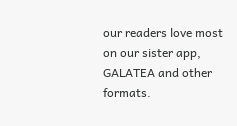our readers love most on our sister app, GALATEA and other formats.